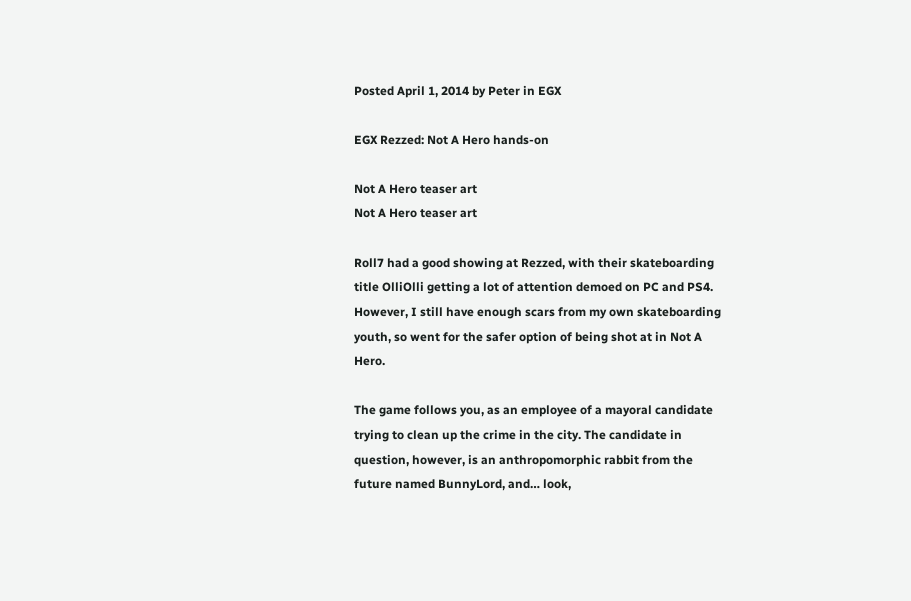Posted April 1, 2014 by Peter in EGX

EGX Rezzed: Not A Hero hands-on

Not A Hero teaser art
Not A Hero teaser art

Roll7 had a good showing at Rezzed, with their skateboarding title OlliOlli getting a lot of attention demoed on PC and PS4. However, I still have enough scars from my own skateboarding youth, so went for the safer option of being shot at in Not A Hero.

The game follows you, as an employee of a mayoral candidate trying to clean up the crime in the city. The candidate in question, however, is an anthropomorphic rabbit from the future named BunnyLord, and… look,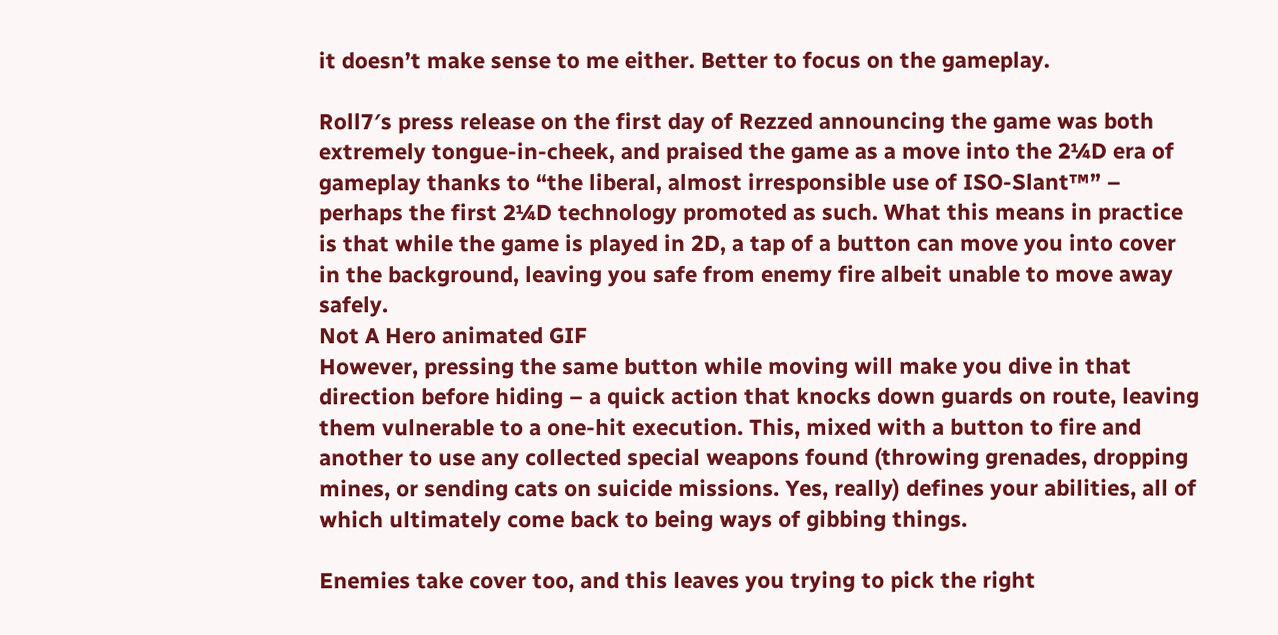it doesn’t make sense to me either. Better to focus on the gameplay.

Roll7′s press release on the first day of Rezzed announcing the game was both extremely tongue-in-cheek, and praised the game as a move into the 2¼D era of gameplay thanks to “the liberal, almost irresponsible use of ISO-Slant™” – perhaps the first 2¼D technology promoted as such. What this means in practice is that while the game is played in 2D, a tap of a button can move you into cover in the background, leaving you safe from enemy fire albeit unable to move away safely.
Not A Hero animated GIF
However, pressing the same button while moving will make you dive in that direction before hiding – a quick action that knocks down guards on route, leaving them vulnerable to a one-hit execution. This, mixed with a button to fire and another to use any collected special weapons found (throwing grenades, dropping mines, or sending cats on suicide missions. Yes, really) defines your abilities, all of which ultimately come back to being ways of gibbing things.

Enemies take cover too, and this leaves you trying to pick the right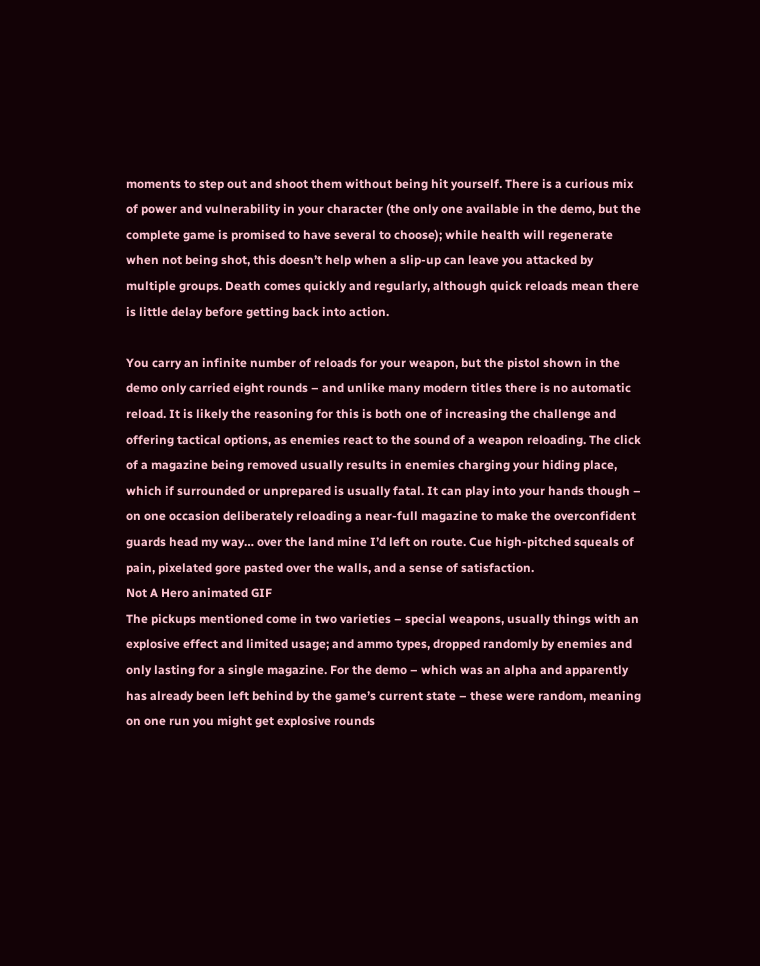moments to step out and shoot them without being hit yourself. There is a curious mix of power and vulnerability in your character (the only one available in the demo, but the complete game is promised to have several to choose); while health will regenerate when not being shot, this doesn’t help when a slip-up can leave you attacked by multiple groups. Death comes quickly and regularly, although quick reloads mean there is little delay before getting back into action.

You carry an infinite number of reloads for your weapon, but the pistol shown in the demo only carried eight rounds – and unlike many modern titles there is no automatic reload. It is likely the reasoning for this is both one of increasing the challenge and offering tactical options, as enemies react to the sound of a weapon reloading. The click of a magazine being removed usually results in enemies charging your hiding place, which if surrounded or unprepared is usually fatal. It can play into your hands though – on one occasion deliberately reloading a near-full magazine to make the overconfident guards head my way… over the land mine I’d left on route. Cue high-pitched squeals of pain, pixelated gore pasted over the walls, and a sense of satisfaction.
Not A Hero animated GIF
The pickups mentioned come in two varieties – special weapons, usually things with an explosive effect and limited usage; and ammo types, dropped randomly by enemies and only lasting for a single magazine. For the demo – which was an alpha and apparently has already been left behind by the game’s current state – these were random, meaning on one run you might get explosive rounds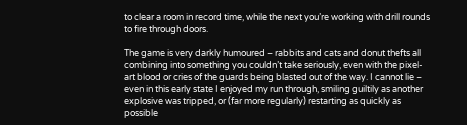to clear a room in record time, while the next you’re working with drill rounds to fire through doors.

The game is very darkly humoured – rabbits and cats and donut thefts all combining into something you couldn’t take seriously, even with the pixel-art blood or cries of the guards being blasted out of the way. I cannot lie – even in this early state I enjoyed my run through, smiling guiltily as another explosive was tripped, or (far more regularly) restarting as quickly as possible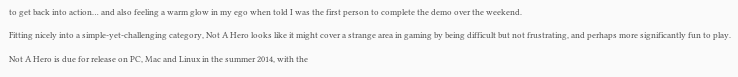to get back into action… and also feeling a warm glow in my ego when told I was the first person to complete the demo over the weekend.

Fitting nicely into a simple-yet-challenging category, Not A Hero looks like it might cover a strange area in gaming by being difficult but not frustrating, and perhaps more significantly fun to play.

Not A Hero is due for release on PC, Mac and Linux in the summer 2014, with the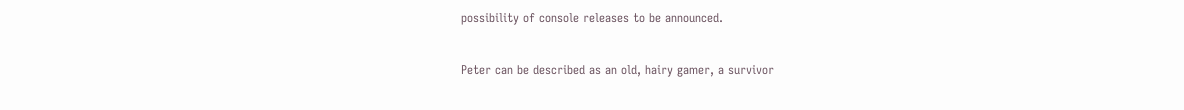possibility of console releases to be announced.


Peter can be described as an old, hairy gamer, a survivor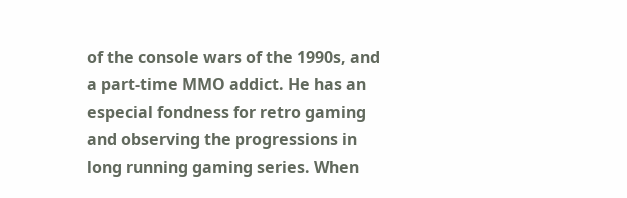of the console wars of the 1990s, and a part-time MMO addict. He has an especial fondness for retro gaming and observing the progressions in long running gaming series. When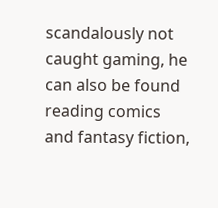scandalously not caught gaming, he can also be found reading comics and fantasy fiction,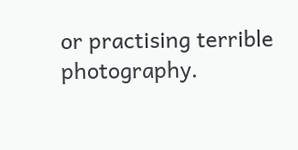or practising terrible photography.